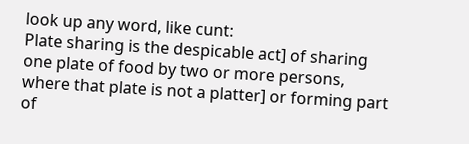look up any word, like cunt:
Plate sharing is the despicable act] of sharing one plate of food by two or more persons, where that plate is not a platter] or forming part of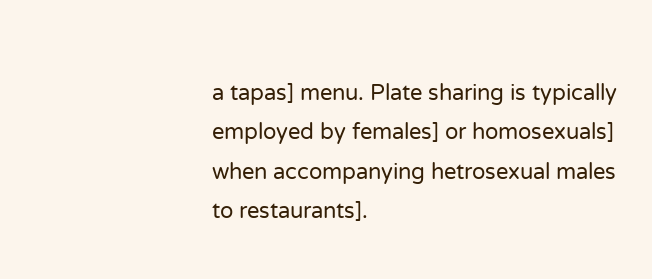a tapas] menu. Plate sharing is typically employed by females] or homosexuals] when accompanying hetrosexual males to restaurants].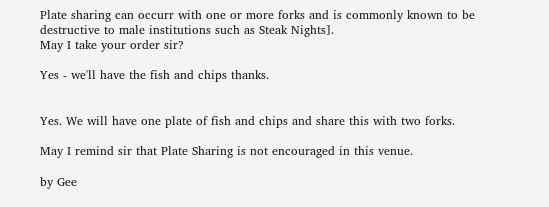Plate sharing can occurr with one or more forks and is commonly known to be destructive to male institutions such as Steak Nights].
May I take your order sir?

Yes - we'll have the fish and chips thanks.


Yes. We will have one plate of fish and chips and share this with two forks.

May I remind sir that Plate Sharing is not encouraged in this venue.

by Gee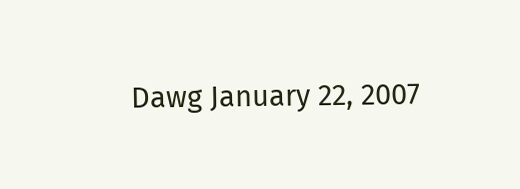Dawg January 22, 2007